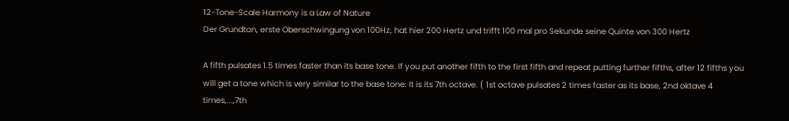12-Tone-Scale Harmony is a Law of Nature
Der Grundton, erste Oberschwingung von 100Hz, hat hier 200 Hertz und trifft 100 mal pro Sekunde seine Quinte von 300 Hertz

A fifth pulsates 1.5 times faster than its base tone. If you put another fifth to the first fifth and repeat putting further fifths, after 12 fifths you will get a tone which is very similar to the base tone: It is its 7th octave. ( 1st octave pulsates 2 times faster as its base, 2nd oktave 4 times,...,7th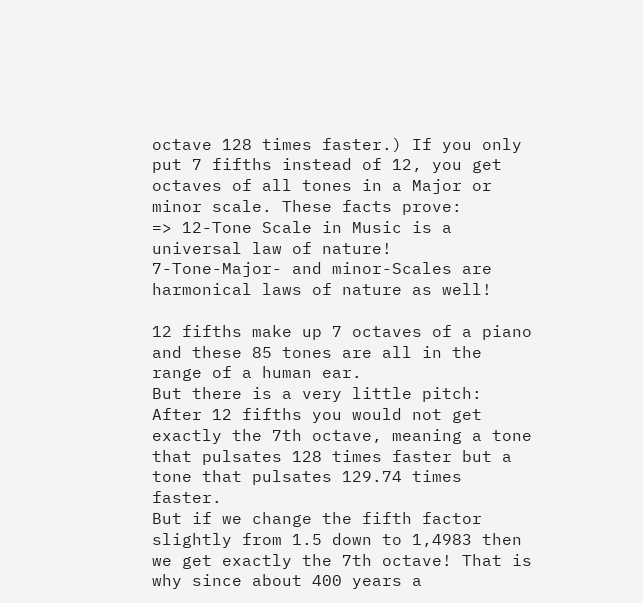octave 128 times faster.) If you only put 7 fifths instead of 12, you get octaves of all tones in a Major or minor scale. These facts prove:
=> 12-Tone Scale in Music is a universal law of nature!
7-Tone-Major- and minor-Scales are harmonical laws of nature as well!

12 fifths make up 7 octaves of a piano and these 85 tones are all in the range of a human ear.
But there is a very little pitch: After 12 fifths you would not get exactly the 7th octave, meaning a tone that pulsates 128 times faster but a tone that pulsates 129.74 times faster.
But if we change the fifth factor slightly from 1.5 down to 1,4983 then we get exactly the 7th octave! That is why since about 400 years a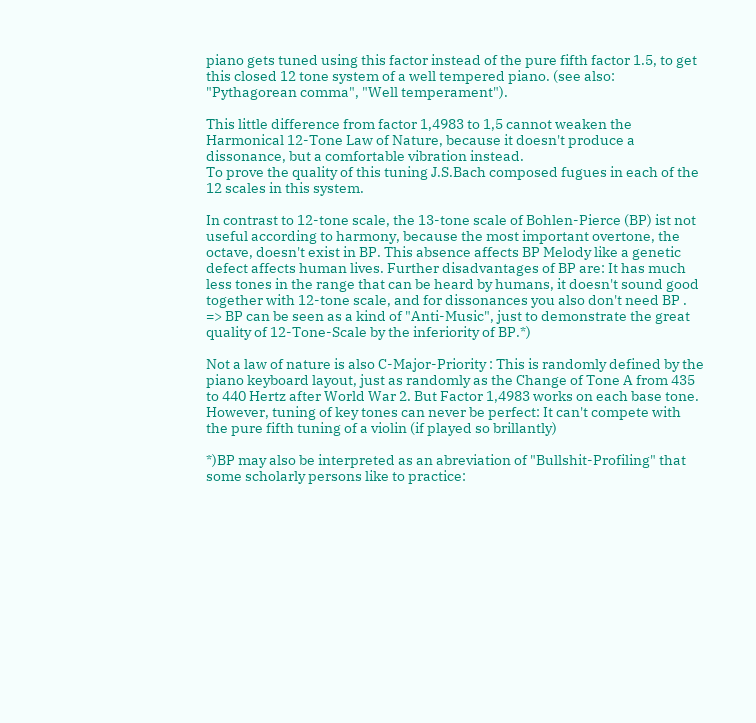piano gets tuned using this factor instead of the pure fifth factor 1.5, to get this closed 12 tone system of a well tempered piano. (see also: "Pythagorean comma", "Well temperament").

This little difference from factor 1,4983 to 1,5 cannot weaken the Harmonical 12-Tone Law of Nature, because it doesn't produce a dissonance, but a comfortable vibration instead.
To prove the quality of this tuning J.S.Bach composed fugues in each of the 12 scales in this system.

In contrast to 12-tone scale, the 13-tone scale of Bohlen-Pierce (BP) ist not useful according to harmony, because the most important overtone, the octave, doesn't exist in BP. This absence affects BP Melody like a genetic defect affects human lives. Further disadvantages of BP are: It has much less tones in the range that can be heard by humans, it doesn't sound good together with 12-tone scale, and for dissonances you also don't need BP . => BP can be seen as a kind of "Anti-Music", just to demonstrate the great quality of 12-Tone-Scale by the inferiority of BP.*)

Not a law of nature is also C-Major-Priority : This is randomly defined by the piano keyboard layout, just as randomly as the Change of Tone A from 435 to 440 Hertz after World War 2. But Factor 1,4983 works on each base tone. However, tuning of key tones can never be perfect: It can't compete with the pure fifth tuning of a violin (if played so brillantly)

*)BP may also be interpreted as an abreviation of "Bullshit-Profiling" that some scholarly persons like to practice: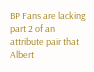BP Fans are lacking part 2 of an attribute pair that Albert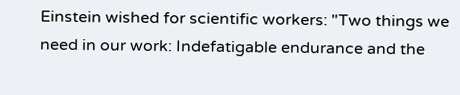Einstein wished for scientific workers: "Two things we need in our work: Indefatigable endurance and the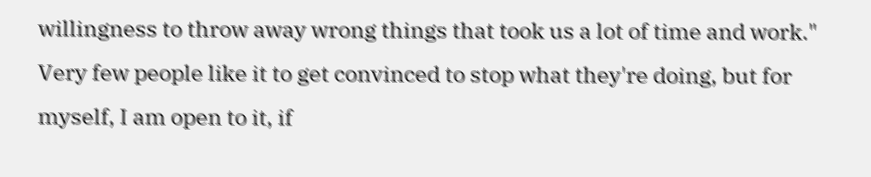willingness to throw away wrong things that took us a lot of time and work."
Very few people like it to get convinced to stop what they're doing, but for myself, I am open to it, if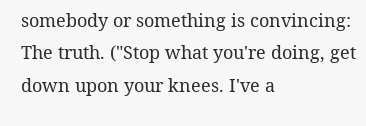somebody or something is convincing: The truth. ("Stop what you're doing, get down upon your knees. I've a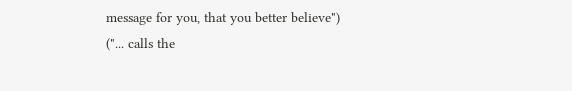message for you, that you better believe")
("... calls the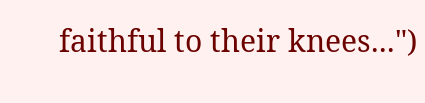faithful to their knees...")